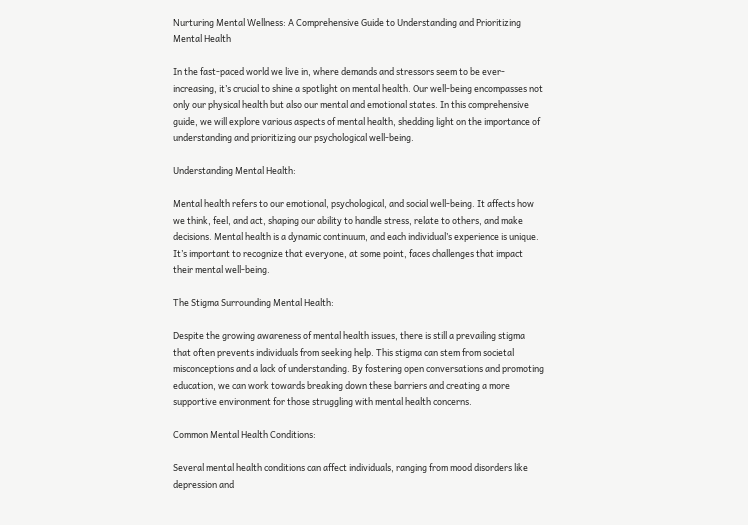Nurturing Mental Wellness: A Comprehensive Guide to Understanding and Prioritizing Mental Health

In the fast-paced world we live in, where demands and stressors seem to be ever-increasing, it’s crucial to shine a spotlight on mental health. Our well-being encompasses not only our physical health but also our mental and emotional states. In this comprehensive guide, we will explore various aspects of mental health, shedding light on the importance of understanding and prioritizing our psychological well-being.

Understanding Mental Health:

Mental health refers to our emotional, psychological, and social well-being. It affects how we think, feel, and act, shaping our ability to handle stress, relate to others, and make decisions. Mental health is a dynamic continuum, and each individual’s experience is unique. It’s important to recognize that everyone, at some point, faces challenges that impact their mental well-being.

The Stigma Surrounding Mental Health:

Despite the growing awareness of mental health issues, there is still a prevailing stigma that often prevents individuals from seeking help. This stigma can stem from societal misconceptions and a lack of understanding. By fostering open conversations and promoting education, we can work towards breaking down these barriers and creating a more supportive environment for those struggling with mental health concerns.

Common Mental Health Conditions:

Several mental health conditions can affect individuals, ranging from mood disorders like depression and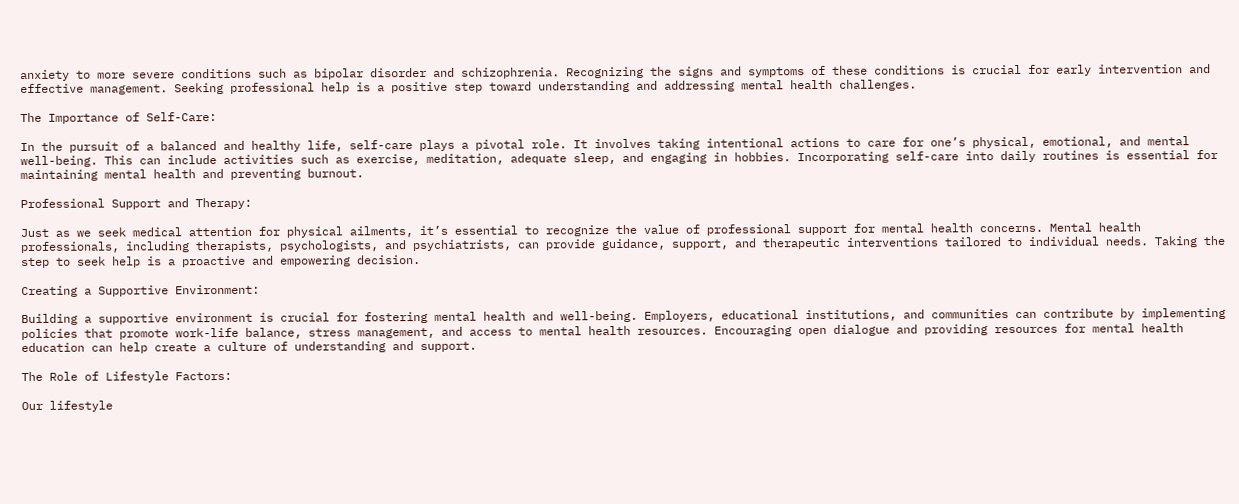anxiety to more severe conditions such as bipolar disorder and schizophrenia. Recognizing the signs and symptoms of these conditions is crucial for early intervention and effective management. Seeking professional help is a positive step toward understanding and addressing mental health challenges.

The Importance of Self-Care:

In the pursuit of a balanced and healthy life, self-care plays a pivotal role. It involves taking intentional actions to care for one’s physical, emotional, and mental well-being. This can include activities such as exercise, meditation, adequate sleep, and engaging in hobbies. Incorporating self-care into daily routines is essential for maintaining mental health and preventing burnout.

Professional Support and Therapy:

Just as we seek medical attention for physical ailments, it’s essential to recognize the value of professional support for mental health concerns. Mental health professionals, including therapists, psychologists, and psychiatrists, can provide guidance, support, and therapeutic interventions tailored to individual needs. Taking the step to seek help is a proactive and empowering decision.

Creating a Supportive Environment:

Building a supportive environment is crucial for fostering mental health and well-being. Employers, educational institutions, and communities can contribute by implementing policies that promote work-life balance, stress management, and access to mental health resources. Encouraging open dialogue and providing resources for mental health education can help create a culture of understanding and support.

The Role of Lifestyle Factors:

Our lifestyle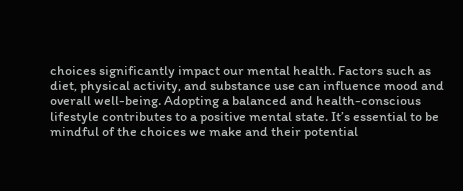choices significantly impact our mental health. Factors such as diet, physical activity, and substance use can influence mood and overall well-being. Adopting a balanced and health-conscious lifestyle contributes to a positive mental state. It’s essential to be mindful of the choices we make and their potential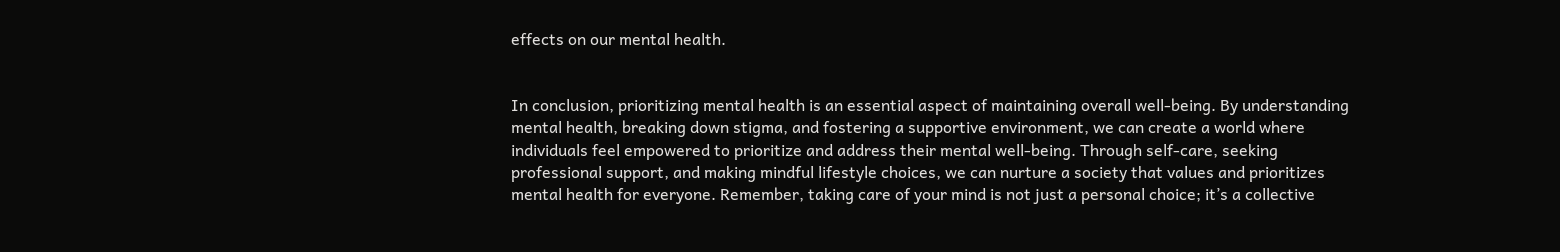effects on our mental health.


In conclusion, prioritizing mental health is an essential aspect of maintaining overall well-being. By understanding mental health, breaking down stigma, and fostering a supportive environment, we can create a world where individuals feel empowered to prioritize and address their mental well-being. Through self-care, seeking professional support, and making mindful lifestyle choices, we can nurture a society that values and prioritizes mental health for everyone. Remember, taking care of your mind is not just a personal choice; it’s a collective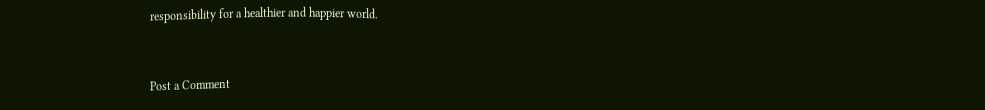responsibility for a healthier and happier world.


Post a Comment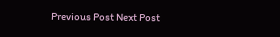Previous Post Next Post